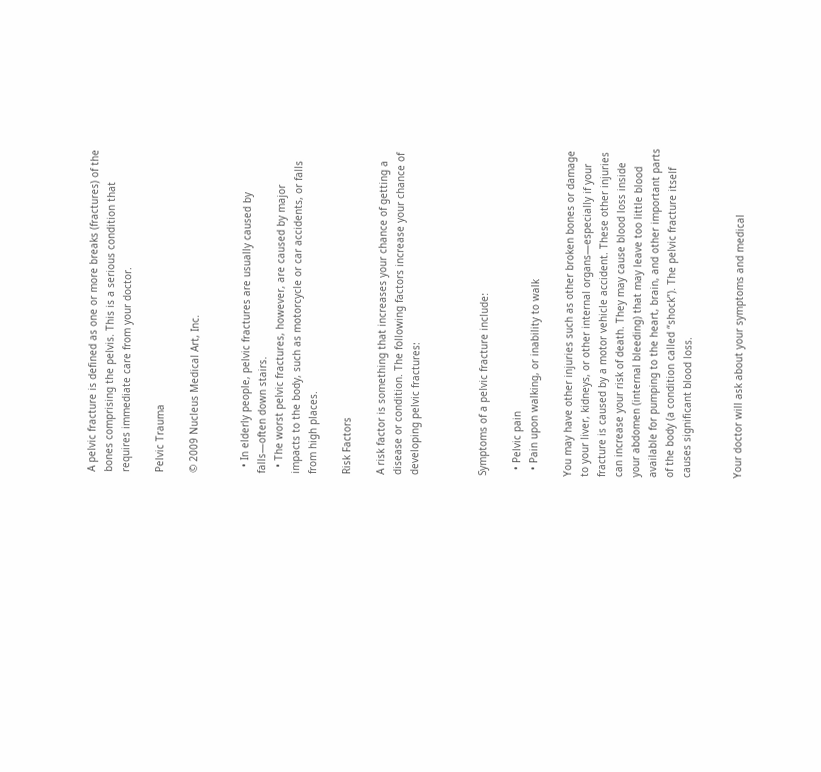A pelvic fracture is defined as one or more breaks (fractures) of the bones comprising the pelvis. This is a serious condition that requires immediate care from your doctor.

Pelvic Trauma

© 2009 Nucleus Medical Art, Inc.


  • In elderly people, pelvic fractures are usually caused by falls—often down stairs.
  • The worst pelvic fractures, however, are caused by major impacts to the body, such as motorcycle or car accidents, or falls from high places.

Risk Factors

A risk factor is something that increases your chance of getting a disease or condition. The following factors increase your chance of developing pelvic fractures:



Symptoms of a pelvic fracture include:

  • Pelvic pain
  • Pain upon walking, or inability to walk

You may have other injuries such as other broken bones or damage to your liver, kidneys, or other internal organs—especially if your fracture is caused by a motor vehicle accident. These other injuries can increase your risk of death. They may cause blood loss inside your abdomen (internal bleeding) that may leave too little blood available for pumping to the heart, brain, and other important parts of the body (a condition called “shock”). The pelvic fracture itself causes significant blood loss.


Your doctor will ask about your symptoms and medical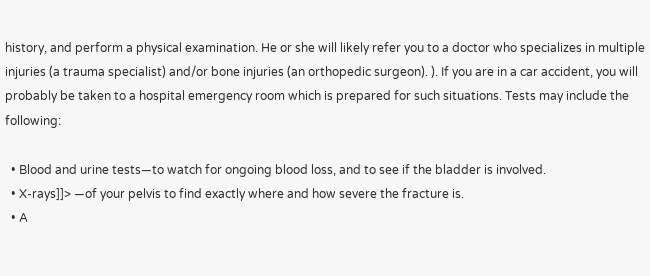history, and perform a physical examination. He or she will likely refer you to a doctor who specializes in multiple injuries (a trauma specialist) and/or bone injuries (an orthopedic surgeon). ). If you are in a car accident, you will probably be taken to a hospital emergency room which is prepared for such situations. Tests may include the following:

  • Blood and urine tests—to watch for ongoing blood loss, and to see if the bladder is involved.
  • X-rays]]> —of your pelvis to find exactly where and how severe the fracture is.
  • A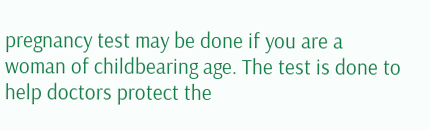pregnancy test may be done if you are a woman of childbearing age. The test is done to help doctors protect the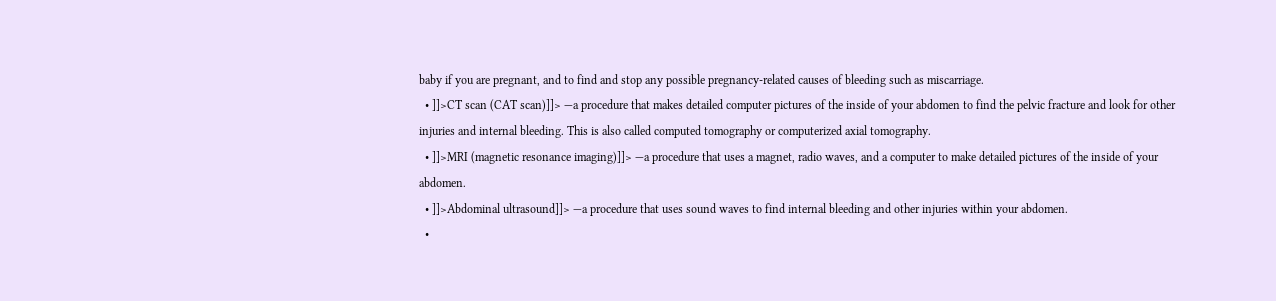baby if you are pregnant, and to find and stop any possible pregnancy-related causes of bleeding such as miscarriage.
  • ]]>CT scan (CAT scan)]]> —a procedure that makes detailed computer pictures of the inside of your abdomen to find the pelvic fracture and look for other injuries and internal bleeding. This is also called computed tomography or computerized axial tomography.
  • ]]>MRI (magnetic resonance imaging)]]> —a procedure that uses a magnet, radio waves, and a computer to make detailed pictures of the inside of your abdomen.
  • ]]>Abdominal ultrasound]]> —a procedure that uses sound waves to find internal bleeding and other injuries within your abdomen.
  •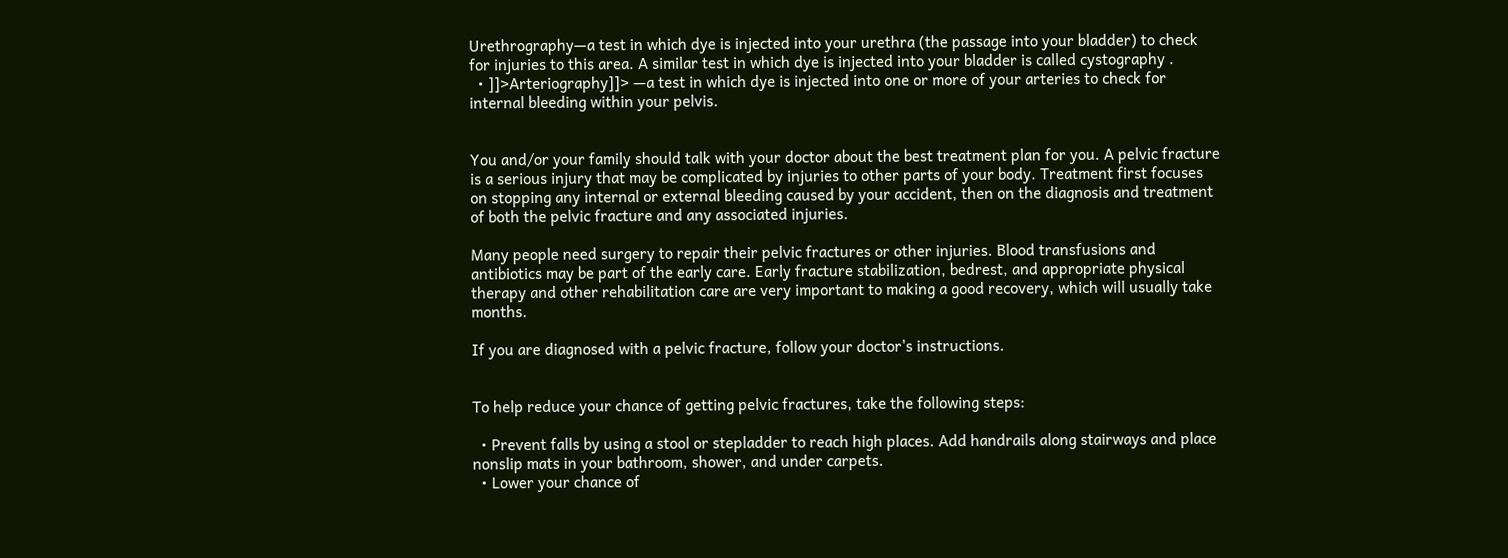Urethrography—a test in which dye is injected into your urethra (the passage into your bladder) to check for injuries to this area. A similar test in which dye is injected into your bladder is called cystography .
  • ]]>Arteriography]]> —a test in which dye is injected into one or more of your arteries to check for internal bleeding within your pelvis.


You and/or your family should talk with your doctor about the best treatment plan for you. A pelvic fracture is a serious injury that may be complicated by injuries to other parts of your body. Treatment first focuses on stopping any internal or external bleeding caused by your accident, then on the diagnosis and treatment of both the pelvic fracture and any associated injuries.

Many people need surgery to repair their pelvic fractures or other injuries. Blood transfusions and antibiotics may be part of the early care. Early fracture stabilization, bedrest, and appropriate physical therapy and other rehabilitation care are very important to making a good recovery, which will usually take months.

If you are diagnosed with a pelvic fracture, follow your doctor's instructions.


To help reduce your chance of getting pelvic fractures, take the following steps:

  • Prevent falls by using a stool or stepladder to reach high places. Add handrails along stairways and place nonslip mats in your bathroom, shower, and under carpets.
  • Lower your chance of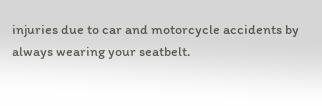injuries due to car and motorcycle accidents by always wearing your seatbelt.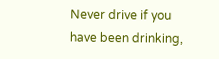Never drive if you have been drinking,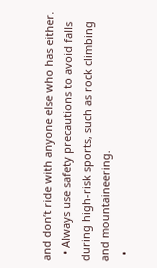and don’t ride with anyone else who has either.
  • Always use safety precautions to avoid falls during high-risk sports, such as rock climbing and mountaineering.
  •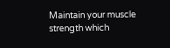Maintain your muscle strength which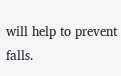will help to prevent falls.